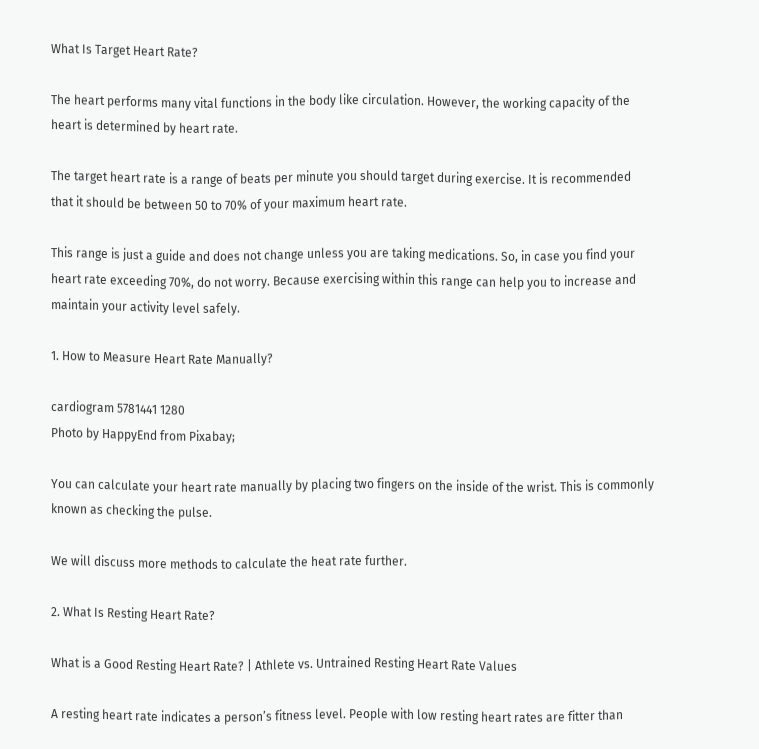What Is Target Heart Rate?

The heart performs many vital functions in the body like circulation. However, the working capacity of the heart is determined by heart rate.

The target heart rate is a range of beats per minute you should target during exercise. It is recommended that it should be between 50 to 70% of your maximum heart rate.

This range is just a guide and does not change unless you are taking medications. So, in case you find your heart rate exceeding 70%, do not worry. Because exercising within this range can help you to increase and maintain your activity level safely.

1. How to Measure Heart Rate Manually?

cardiogram 5781441 1280
Photo by HappyEnd from Pixabay;

You can calculate your heart rate manually by placing two fingers on the inside of the wrist. This is commonly known as checking the pulse.

We will discuss more methods to calculate the heat rate further.

2. What Is Resting Heart Rate?

What is a Good Resting Heart Rate? | Athlete vs. Untrained Resting Heart Rate Values

A resting heart rate indicates a person’s fitness level. People with low resting heart rates are fitter than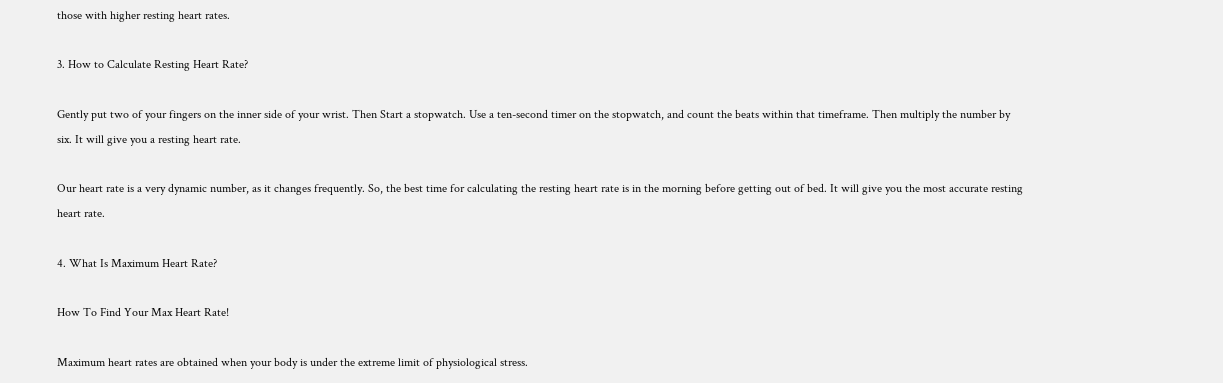those with higher resting heart rates.

3. How to Calculate Resting Heart Rate?

Gently put two of your fingers on the inner side of your wrist. Then Start a stopwatch. Use a ten-second timer on the stopwatch, and count the beats within that timeframe. Then multiply the number by six. It will give you a resting heart rate.

Our heart rate is a very dynamic number, as it changes frequently. So, the best time for calculating the resting heart rate is in the morning before getting out of bed. It will give you the most accurate resting heart rate.

4. What Is Maximum Heart Rate?

How To Find Your Max Heart Rate!

Maximum heart rates are obtained when your body is under the extreme limit of physiological stress.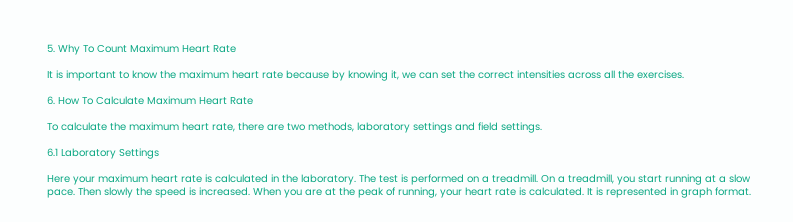5. Why To Count Maximum Heart Rate

It is important to know the maximum heart rate because by knowing it, we can set the correct intensities across all the exercises.

6. How To Calculate Maximum Heart Rate

To calculate the maximum heart rate, there are two methods, laboratory settings and field settings.

6.1 Laboratory Settings

Here your maximum heart rate is calculated in the laboratory. The test is performed on a treadmill. On a treadmill, you start running at a slow pace. Then slowly the speed is increased. When you are at the peak of running, your heart rate is calculated. It is represented in graph format.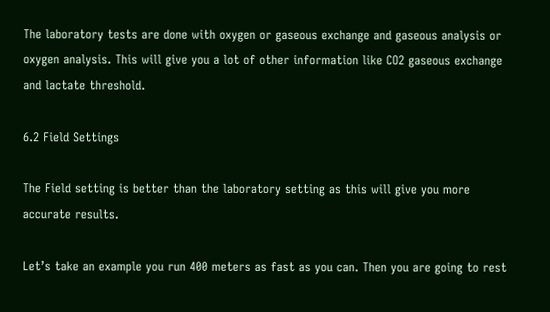The laboratory tests are done with oxygen or gaseous exchange and gaseous analysis or oxygen analysis. This will give you a lot of other information like CO2 gaseous exchange and lactate threshold.

6.2 Field Settings

The Field setting is better than the laboratory setting as this will give you more accurate results.

Let’s take an example you run 400 meters as fast as you can. Then you are going to rest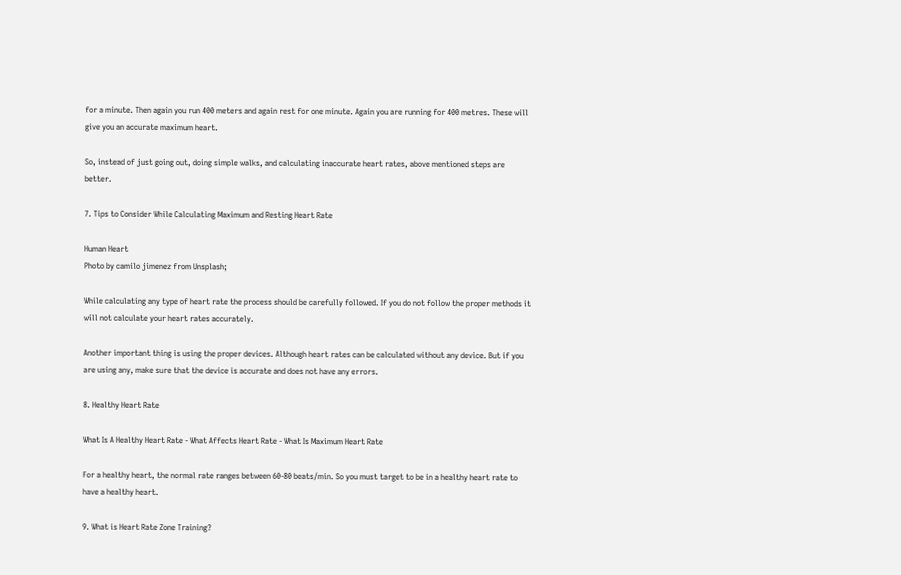for a minute. Then again you run 400 meters and again rest for one minute. Again you are running for 400 metres. These will give you an accurate maximum heart.

So, instead of just going out, doing simple walks, and calculating inaccurate heart rates, above mentioned steps are better.

7. Tips to Consider While Calculating Maximum and Resting Heart Rate

Human Heart
Photo by camilo jimenez from Unsplash;

While calculating any type of heart rate the process should be carefully followed. If you do not follow the proper methods it will not calculate your heart rates accurately.

Another important thing is using the proper devices. Although heart rates can be calculated without any device. But if you are using any, make sure that the device is accurate and does not have any errors.

8. Healthy Heart Rate

What Is A Healthy Heart Rate - What Affects Heart Rate - What Is Maximum Heart Rate

For a healthy heart, the normal rate ranges between 60-80 beats/min. So you must target to be in a healthy heart rate to have a healthy heart.

9. What is Heart Rate Zone Training?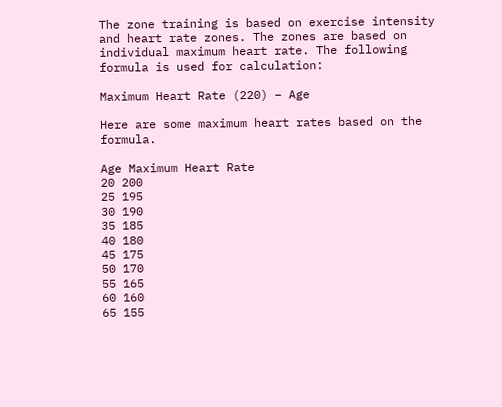The zone training is based on exercise intensity and heart rate zones. The zones are based on individual maximum heart rate. The following formula is used for calculation:

Maximum Heart Rate (220) – Age

Here are some maximum heart rates based on the formula.

Age Maximum Heart Rate
20 200
25 195
30 190
35 185
40 180
45 175
50 170
55 165
60 160
65 155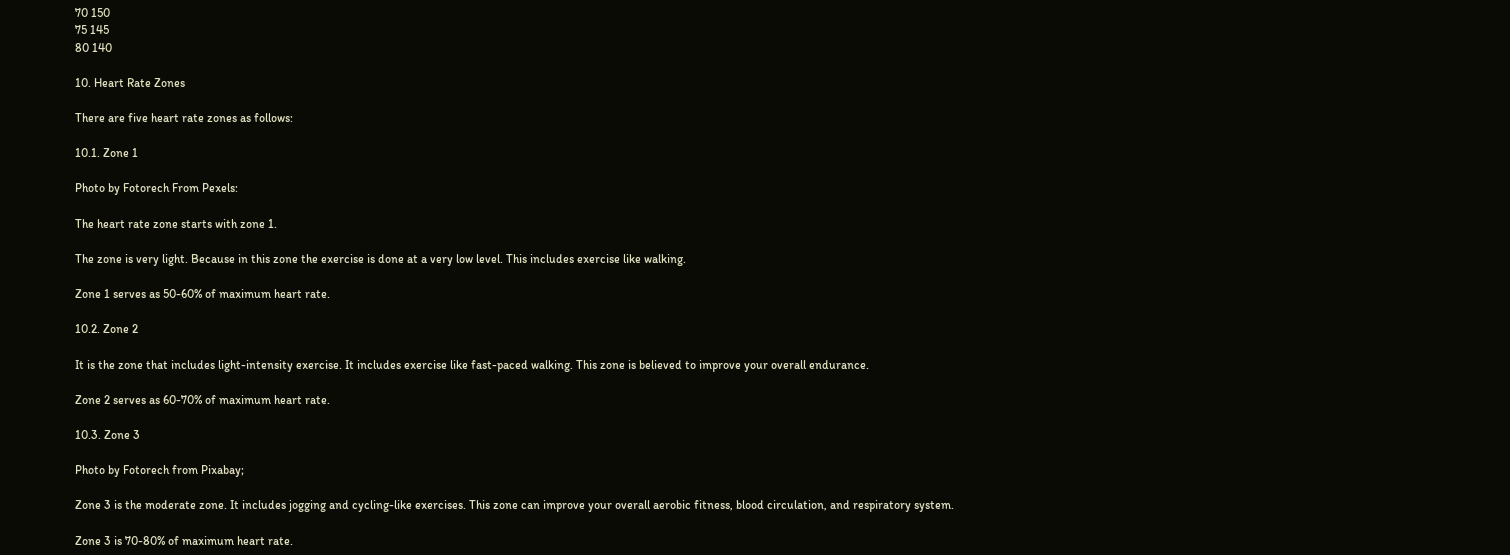70 150
75 145
80 140

10. Heart Rate Zones

There are five heart rate zones as follows:

10.1. Zone 1

Photo by Fotorech From Pexels:

The heart rate zone starts with zone 1.

The zone is very light. Because in this zone the exercise is done at a very low level. This includes exercise like walking.

Zone 1 serves as 50-60% of maximum heart rate.

10.2. Zone 2

It is the zone that includes light-intensity exercise. It includes exercise like fast-paced walking. This zone is believed to improve your overall endurance.

Zone 2 serves as 60-70% of maximum heart rate.

10.3. Zone 3

Photo by Fotorech from Pixabay;

Zone 3 is the moderate zone. It includes jogging and cycling-like exercises. This zone can improve your overall aerobic fitness, blood circulation, and respiratory system.

Zone 3 is 70-80% of maximum heart rate.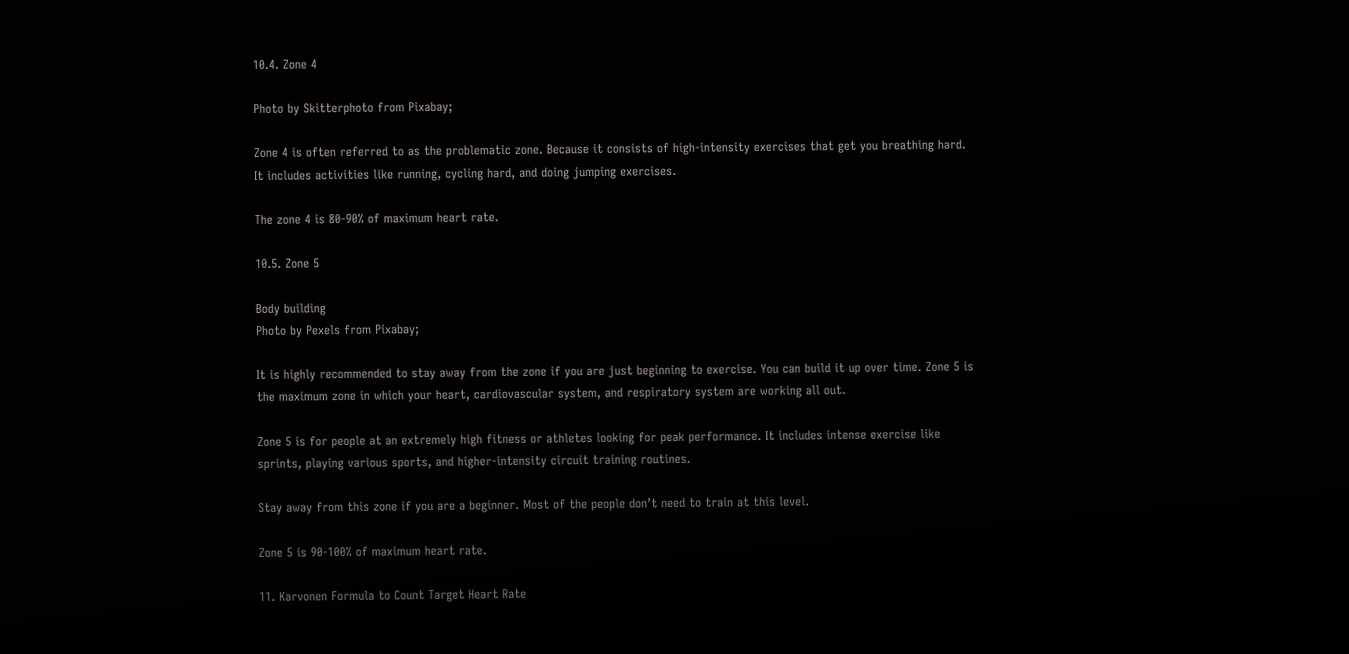10.4. Zone 4

Photo by Skitterphoto from Pixabay;

Zone 4 is often referred to as the problematic zone. Because it consists of high-intensity exercises that get you breathing hard. It includes activities like running, cycling hard, and doing jumping exercises.

The zone 4 is 80-90% of maximum heart rate.

10.5. Zone 5

Body building
Photo by Pexels from Pixabay;

It is highly recommended to stay away from the zone if you are just beginning to exercise. You can build it up over time. Zone 5 is the maximum zone in which your heart, cardiovascular system, and respiratory system are working all out.

Zone 5 is for people at an extremely high fitness or athletes looking for peak performance. It includes intense exercise like sprints, playing various sports, and higher-intensity circuit training routines.

Stay away from this zone if you are a beginner. Most of the people don’t need to train at this level.

Zone 5 is 90-100% of maximum heart rate.

11. Karvonen Formula to Count Target Heart Rate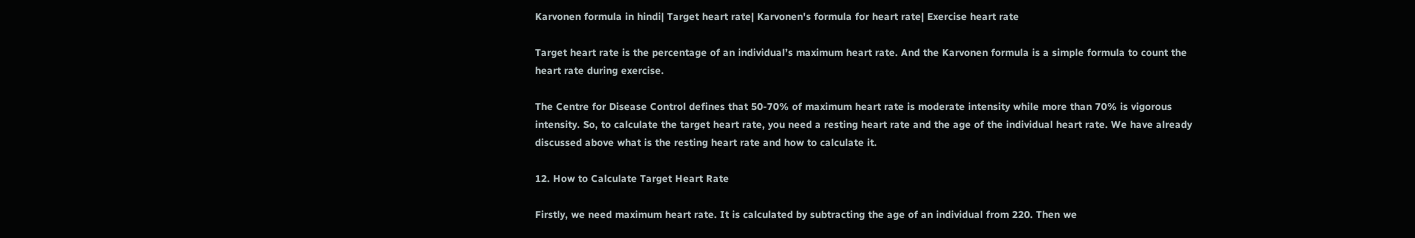Karvonen formula in hindi| Target heart rate| Karvonen's formula for heart rate| Exercise heart rate

Target heart rate is the percentage of an individual’s maximum heart rate. And the Karvonen formula is a simple formula to count the heart rate during exercise.

The Centre for Disease Control defines that 50-70% of maximum heart rate is moderate intensity while more than 70% is vigorous intensity. So, to calculate the target heart rate, you need a resting heart rate and the age of the individual heart rate. We have already discussed above what is the resting heart rate and how to calculate it.

12. How to Calculate Target Heart Rate

Firstly, we need maximum heart rate. It is calculated by subtracting the age of an individual from 220. Then we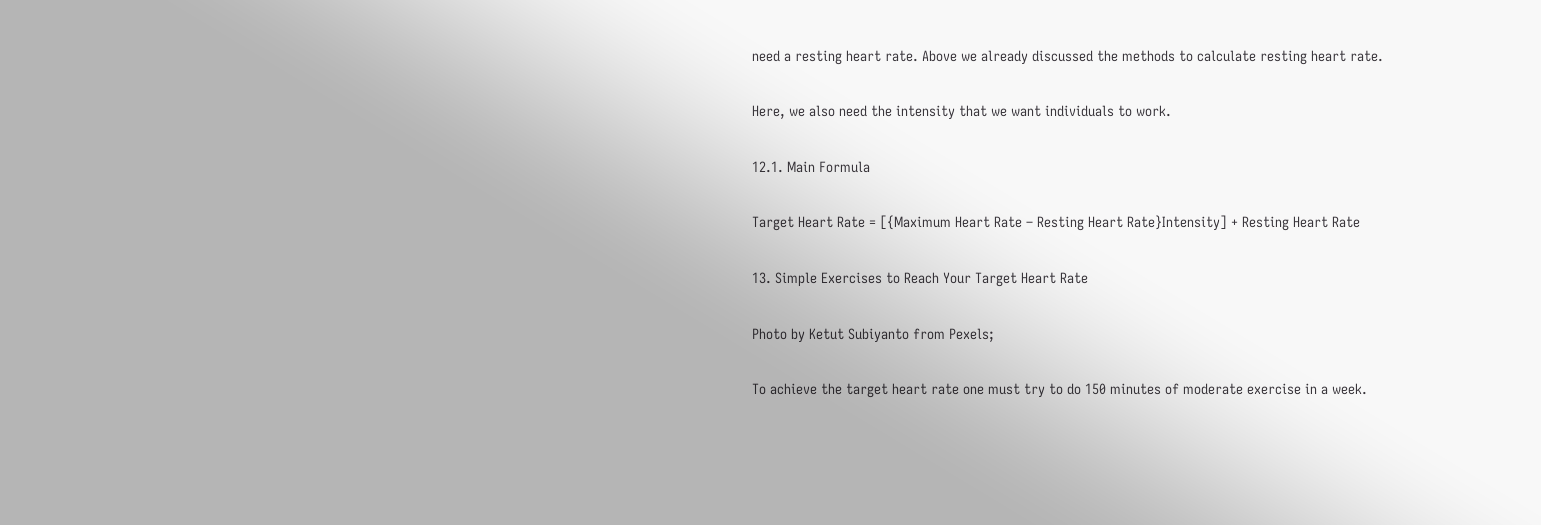need a resting heart rate. Above we already discussed the methods to calculate resting heart rate.

Here, we also need the intensity that we want individuals to work.

12.1. Main Formula

Target Heart Rate = [{Maximum Heart Rate – Resting Heart Rate}Intensity] + Resting Heart Rate

13. Simple Exercises to Reach Your Target Heart Rate

Photo by Ketut Subiyanto from Pexels;

To achieve the target heart rate one must try to do 150 minutes of moderate exercise in a week.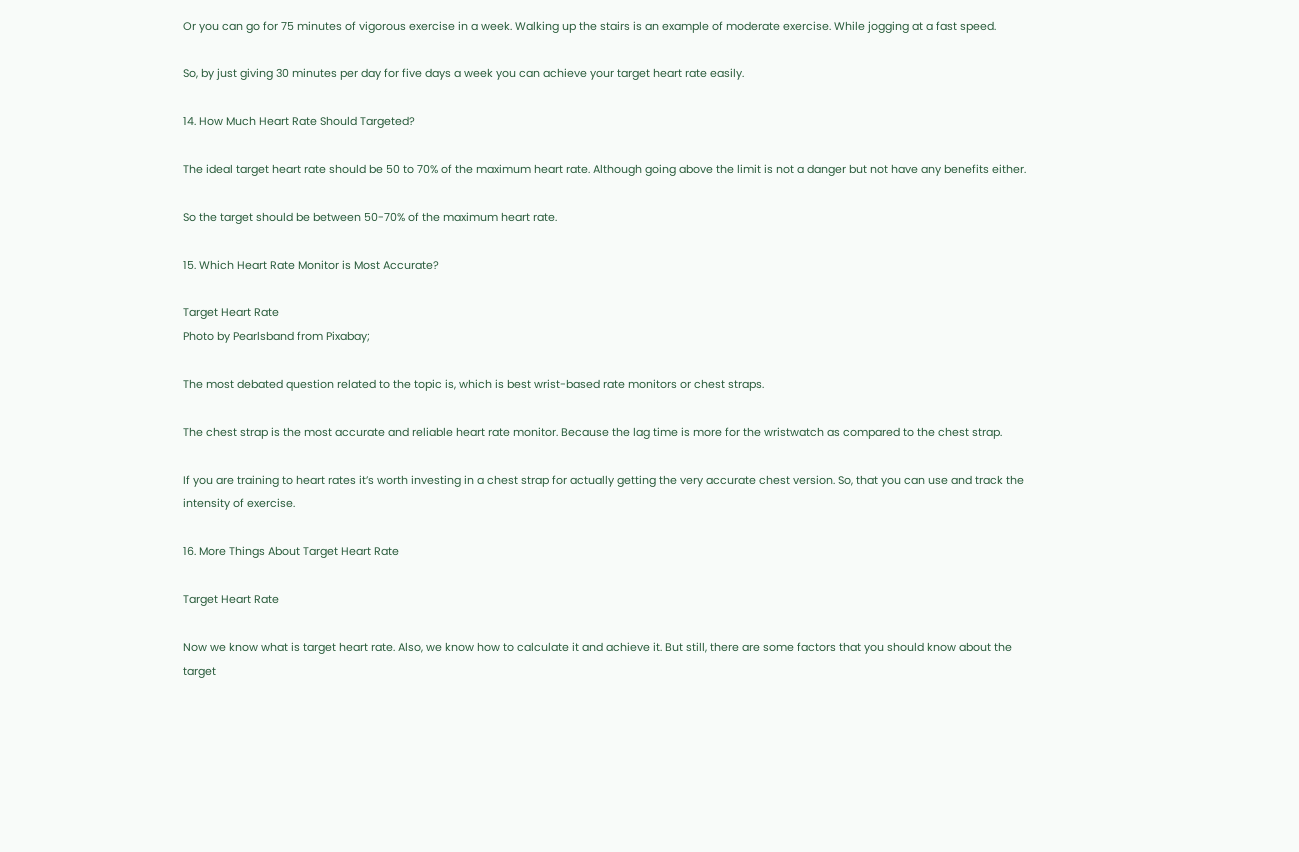Or you can go for 75 minutes of vigorous exercise in a week. Walking up the stairs is an example of moderate exercise. While jogging at a fast speed.

So, by just giving 30 minutes per day for five days a week you can achieve your target heart rate easily.

14. How Much Heart Rate Should Targeted?

The ideal target heart rate should be 50 to 70% of the maximum heart rate. Although going above the limit is not a danger but not have any benefits either.

So the target should be between 50-70% of the maximum heart rate.

15. Which Heart Rate Monitor is Most Accurate?

Target Heart Rate
Photo by Pearlsband from Pixabay;

The most debated question related to the topic is, which is best wrist-based rate monitors or chest straps.

The chest strap is the most accurate and reliable heart rate monitor. Because the lag time is more for the wristwatch as compared to the chest strap.

If you are training to heart rates it’s worth investing in a chest strap for actually getting the very accurate chest version. So, that you can use and track the intensity of exercise.

16. More Things About Target Heart Rate

Target Heart Rate

Now we know what is target heart rate. Also, we know how to calculate it and achieve it. But still, there are some factors that you should know about the target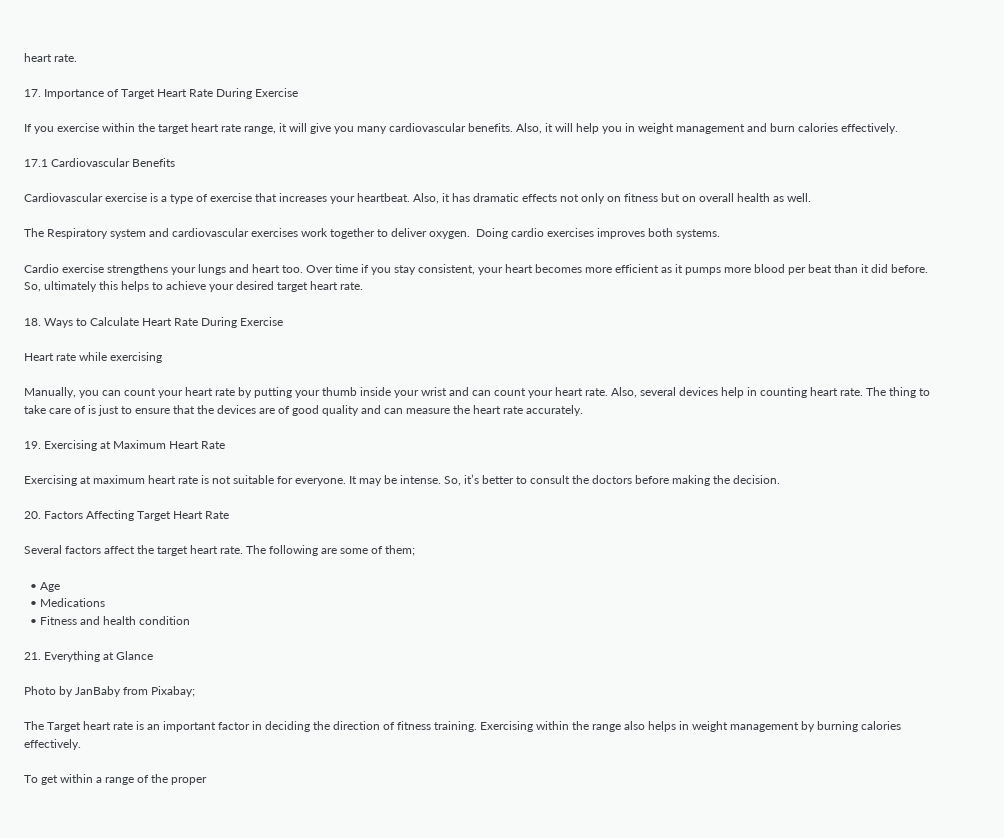heart rate.

17. Importance of Target Heart Rate During Exercise

If you exercise within the target heart rate range, it will give you many cardiovascular benefits. Also, it will help you in weight management and burn calories effectively.

17.1 Cardiovascular Benefits

Cardiovascular exercise is a type of exercise that increases your heartbeat. Also, it has dramatic effects not only on fitness but on overall health as well.

The Respiratory system and cardiovascular exercises work together to deliver oxygen.  Doing cardio exercises improves both systems.

Cardio exercise strengthens your lungs and heart too. Over time if you stay consistent, your heart becomes more efficient as it pumps more blood per beat than it did before. So, ultimately this helps to achieve your desired target heart rate.

18. Ways to Calculate Heart Rate During Exercise

Heart rate while exercising

Manually, you can count your heart rate by putting your thumb inside your wrist and can count your heart rate. Also, several devices help in counting heart rate. The thing to take care of is just to ensure that the devices are of good quality and can measure the heart rate accurately.

19. Exercising at Maximum Heart Rate

Exercising at maximum heart rate is not suitable for everyone. It may be intense. So, it’s better to consult the doctors before making the decision.

20. Factors Affecting Target Heart Rate

Several factors affect the target heart rate. The following are some of them;

  • Age
  • Medications
  • Fitness and health condition

21. Everything at Glance

Photo by JanBaby from Pixabay;

The Target heart rate is an important factor in deciding the direction of fitness training. Exercising within the range also helps in weight management by burning calories effectively.

To get within a range of the proper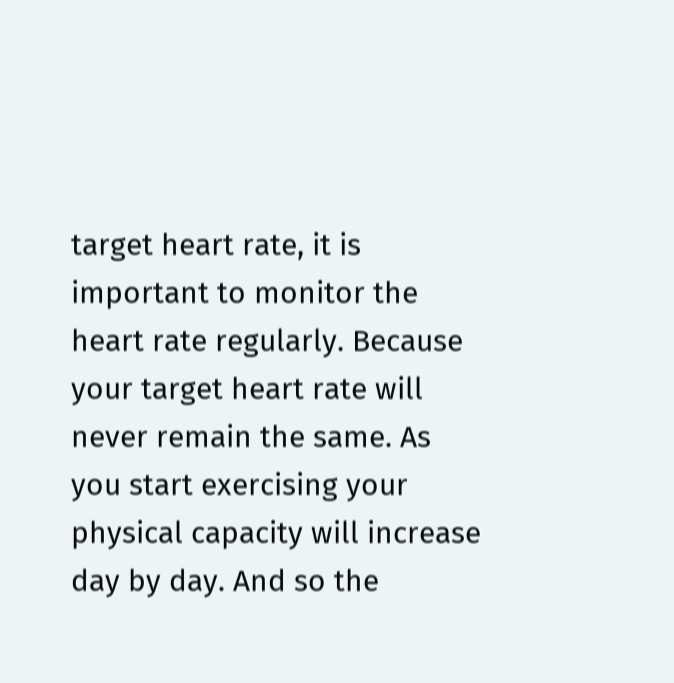target heart rate, it is important to monitor the heart rate regularly. Because your target heart rate will never remain the same. As you start exercising your physical capacity will increase day by day. And so the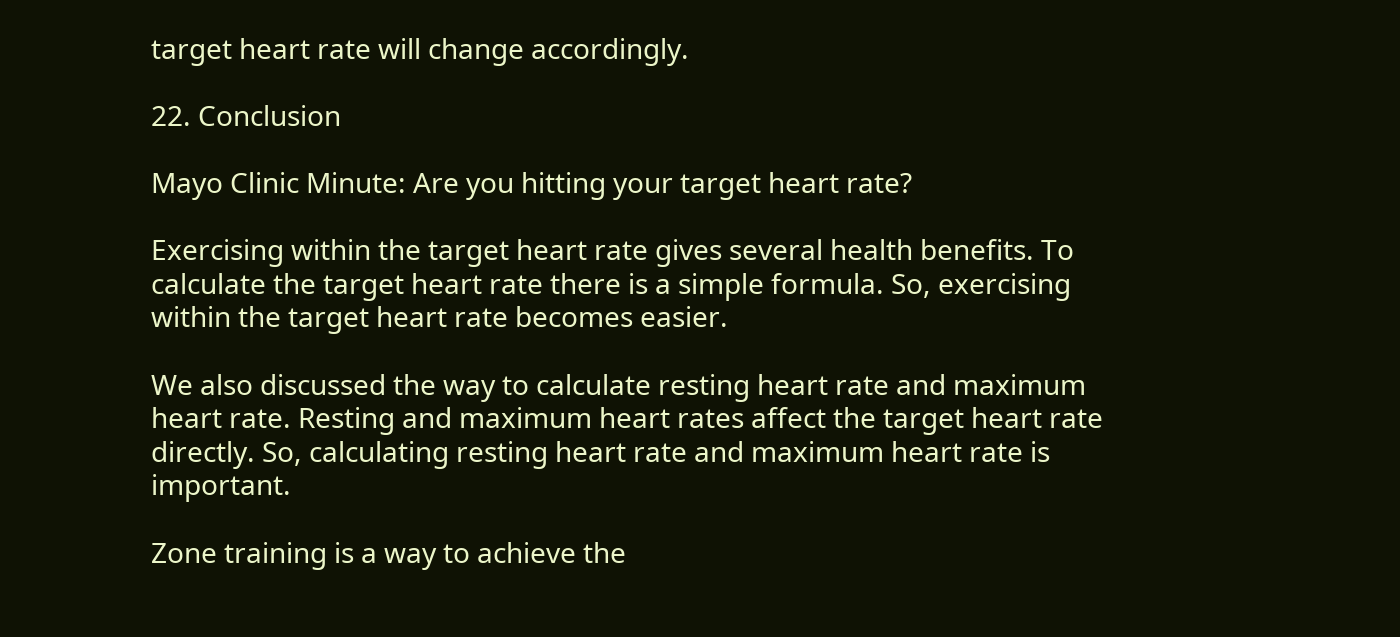target heart rate will change accordingly.

22. Conclusion

Mayo Clinic Minute: Are you hitting your target heart rate?

Exercising within the target heart rate gives several health benefits. To calculate the target heart rate there is a simple formula. So, exercising within the target heart rate becomes easier.

We also discussed the way to calculate resting heart rate and maximum heart rate. Resting and maximum heart rates affect the target heart rate directly. So, calculating resting heart rate and maximum heart rate is important.

Zone training is a way to achieve the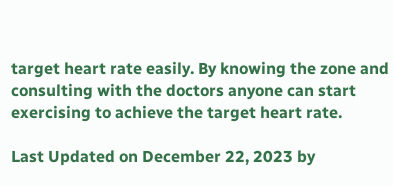target heart rate easily. By knowing the zone and consulting with the doctors anyone can start exercising to achieve the target heart rate.

Last Updated on December 22, 2023 by